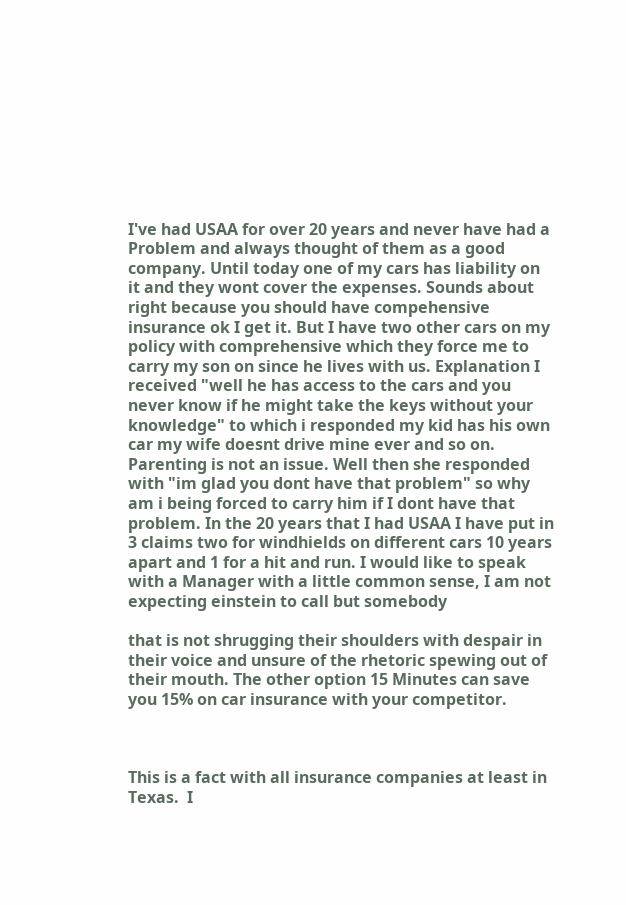I've had USAA for over 20 years and never have had a Problem and always thought of them as a good company. Until today one of my cars has liability on it and they wont cover the expenses. Sounds about right because you should have compehensive insurance ok I get it. But I have two other cars on my policy with comprehensive which they force me to carry my son on since he lives with us. Explanation I received "well he has access to the cars and you never know if he might take the keys without your knowledge" to which i responded my kid has his own car my wife doesnt drive mine ever and so on. Parenting is not an issue. Well then she responded with "im glad you dont have that problem" so why am i being forced to carry him if I dont have that problem. In the 20 years that I had USAA I have put in 3 claims two for windhields on different cars 10 years apart and 1 for a hit and run. I would like to speak with a Manager with a little common sense, I am not expecting einstein to call but somebody

that is not shrugging their shoulders with despair in their voice and unsure of the rhetoric spewing out of their mouth. The other option 15 Minutes can save you 15% on car insurance with your competitor.



This is a fact with all insurance companies at least in Texas.  I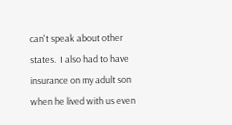can't speak about other states.  I also had to have insurance on my adult son when he lived with us even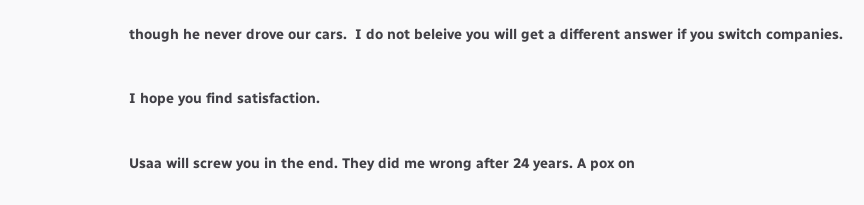though he never drove our cars.  I do not beleive you will get a different answer if you switch companies.


I hope you find satisfaction.


Usaa will screw you in the end. They did me wrong after 24 years. A pox on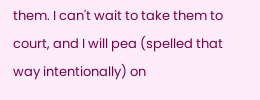them. I can't wait to take them to court, and I will pea (spelled that way intentionally) on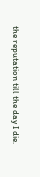the reputation till the day I die.